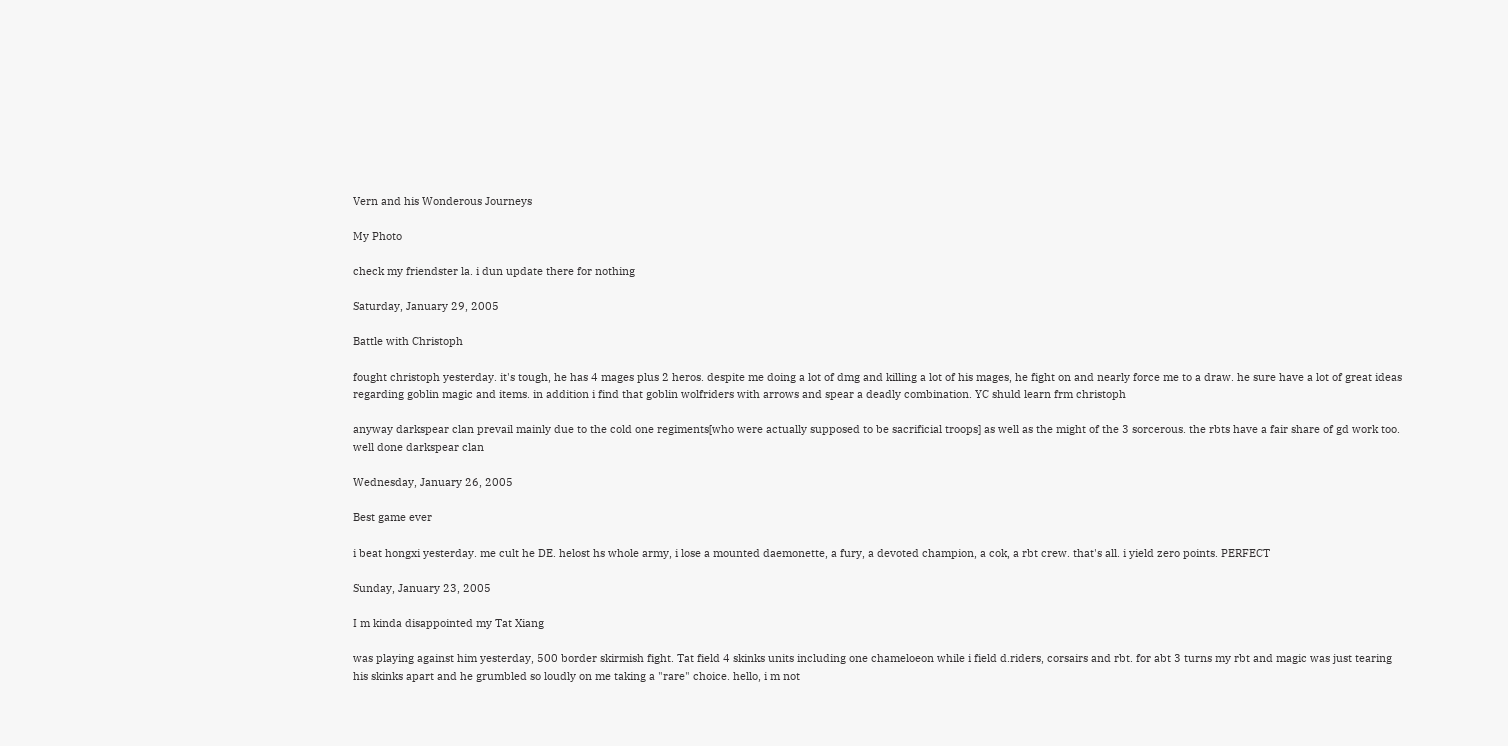Vern and his Wonderous Journeys

My Photo

check my friendster la. i dun update there for nothing

Saturday, January 29, 2005

Battle with Christoph

fought christoph yesterday. it's tough, he has 4 mages plus 2 heros. despite me doing a lot of dmg and killing a lot of his mages, he fight on and nearly force me to a draw. he sure have a lot of great ideas regarding goblin magic and items. in addition i find that goblin wolfriders with arrows and spear a deadly combination. YC shuld learn frm christoph

anyway darkspear clan prevail mainly due to the cold one regiments[who were actually supposed to be sacrificial troops] as well as the might of the 3 sorcerous. the rbts have a fair share of gd work too. well done darkspear clan

Wednesday, January 26, 2005

Best game ever

i beat hongxi yesterday. me cult he DE. helost hs whole army, i lose a mounted daemonette, a fury, a devoted champion, a cok, a rbt crew. that's all. i yield zero points. PERFECT

Sunday, January 23, 2005

I m kinda disappointed my Tat Xiang

was playing against him yesterday, 500 border skirmish fight. Tat field 4 skinks units including one chameloeon while i field d.riders, corsairs and rbt. for abt 3 turns my rbt and magic was just tearing his skinks apart and he grumbled so loudly on me taking a "rare" choice. hello, i m not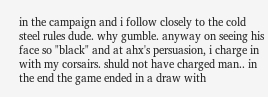in the campaign and i follow closely to the cold steel rules dude. why gumble. anyway on seeing his face so "black" and at ahx's persuasion, i charge in with my corsairs. shuld not have charged man.. in the end the game ended in a draw with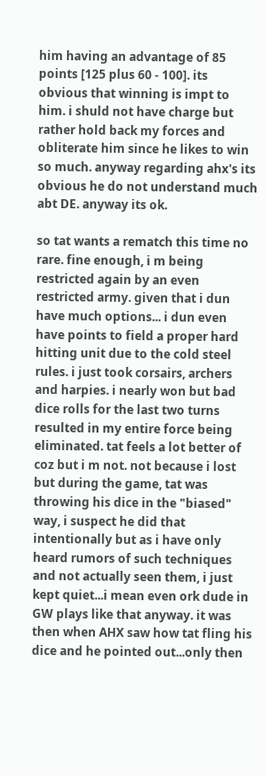him having an advantage of 85 points [125 plus 60 - 100]. its obvious that winning is impt to him. i shuld not have charge but rather hold back my forces and obliterate him since he likes to win so much. anyway regarding ahx's its obvious he do not understand much abt DE. anyway its ok.

so tat wants a rematch this time no rare. fine enough, i m being restricted again by an even restricted army. given that i dun have much options... i dun even have points to field a proper hard hitting unit due to the cold steel rules. i just took corsairs, archers and harpies. i nearly won but bad dice rolls for the last two turns resulted in my entire force being eliminated. tat feels a lot better of coz but i m not. not because i lost but during the game, tat was throwing his dice in the "biased" way, i suspect he did that intentionally but as i have only heard rumors of such techniques and not actually seen them, i just kept quiet...i mean even ork dude in GW plays like that anyway. it was then when AHX saw how tat fling his dice and he pointed out...only then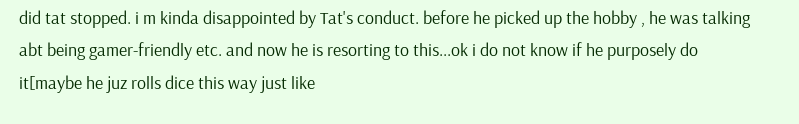did tat stopped. i m kinda disappointed by Tat's conduct. before he picked up the hobby , he was talking abt being gamer-friendly etc. and now he is resorting to this...ok i do not know if he purposely do it[maybe he juz rolls dice this way just like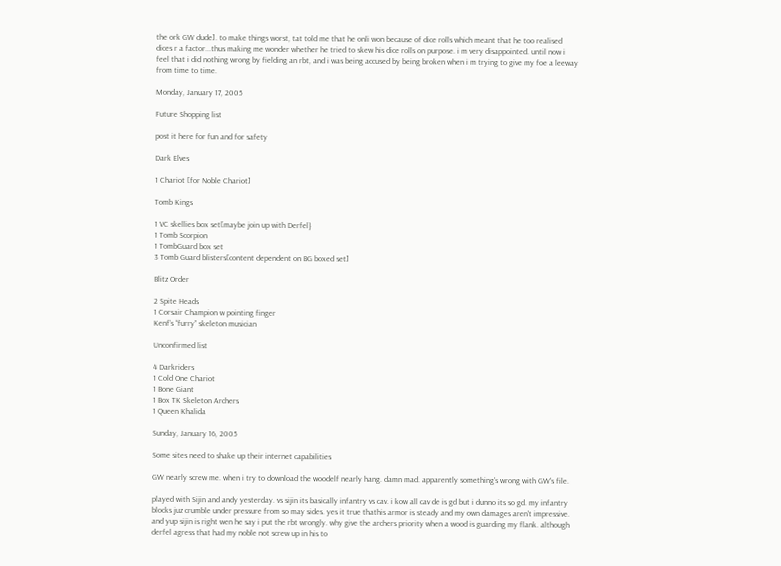the ork GW dude]. to make things worst, tat told me that he onli won because of dice rolls which meant that he too realised dices r a factor...thus making me wonder whether he tried to skew his dice rolls on purpose. i m very disappointed. until now i feel that i did nothing wrong by fielding an rbt, and i was being accused by being broken when i m trying to give my foe a leeway from time to time.

Monday, January 17, 2005

Future Shopping list

post it here for fun and for safety

Dark Elves

1 Chariot [for Noble Chariot]

Tomb Kings

1 VC skellies box set[maybe join up with Derfel}
1 Tomb Scorpion
1 TombGuard box set
3 Tomb Guard blisters[content dependent on BG boxed set]

Blitz Order

2 Spite Heads
1 Corsair Champion w pointing finger
Kenf’s “furry” skeleton musician

Unconfirmed list

4 Darkriders
1 Cold One Chariot
1 Bone Giant
1 Box TK Skeleton Archers
1 Queen Khalida

Sunday, January 16, 2005

Some sites need to shake up their internet capabilities

GW nearly screw me. when i try to download the woodelf nearly hang. damn mad. apparently something's wrong with GW's file.

played with Sijin and andy yesterday. vs sijin its basically infantry vs cav. i kow all cav de is gd but i dunno its so gd. my infantry blocks juz crumble under pressure from so may sides. yes it true thathis armor is steady and my own damages aren't impressive. and yup sijin is right wen he say i put the rbt wrongly. why give the archers priority when a wood is guarding my flank. although derfel agress that had my noble not screw up in his to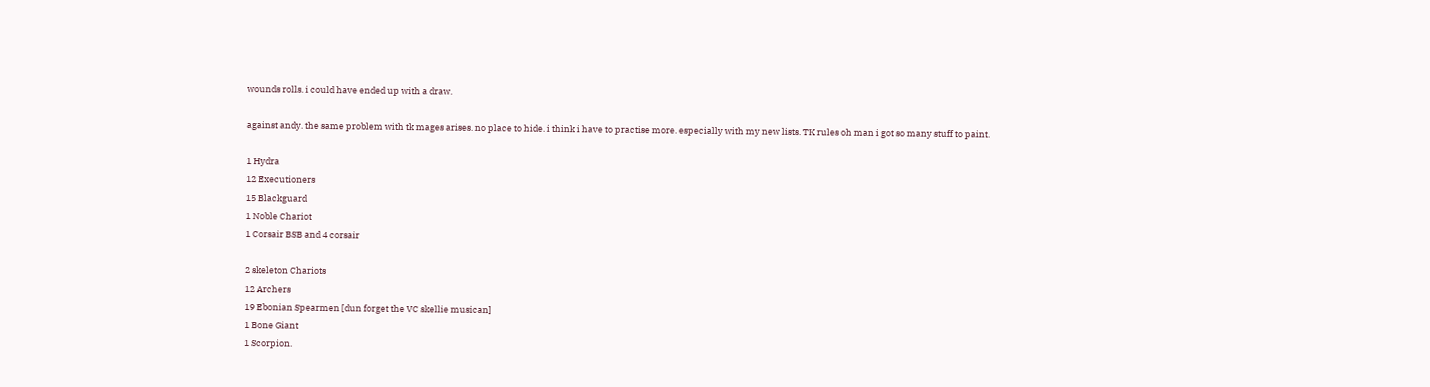wounds rolls. i could have ended up with a draw.

against andy. the same problem with tk mages arises. no place to hide. i think i have to practise more. especially with my new lists. TK rules oh man i got so many stuff to paint.

1 Hydra
12 Executioners
15 Blackguard
1 Noble Chariot
1 Corsair BSB and 4 corsair

2 skeleton Chariots
12 Archers
19 Ebonian Spearmen [dun forget the VC skellie musican]
1 Bone Giant
1 Scorpion.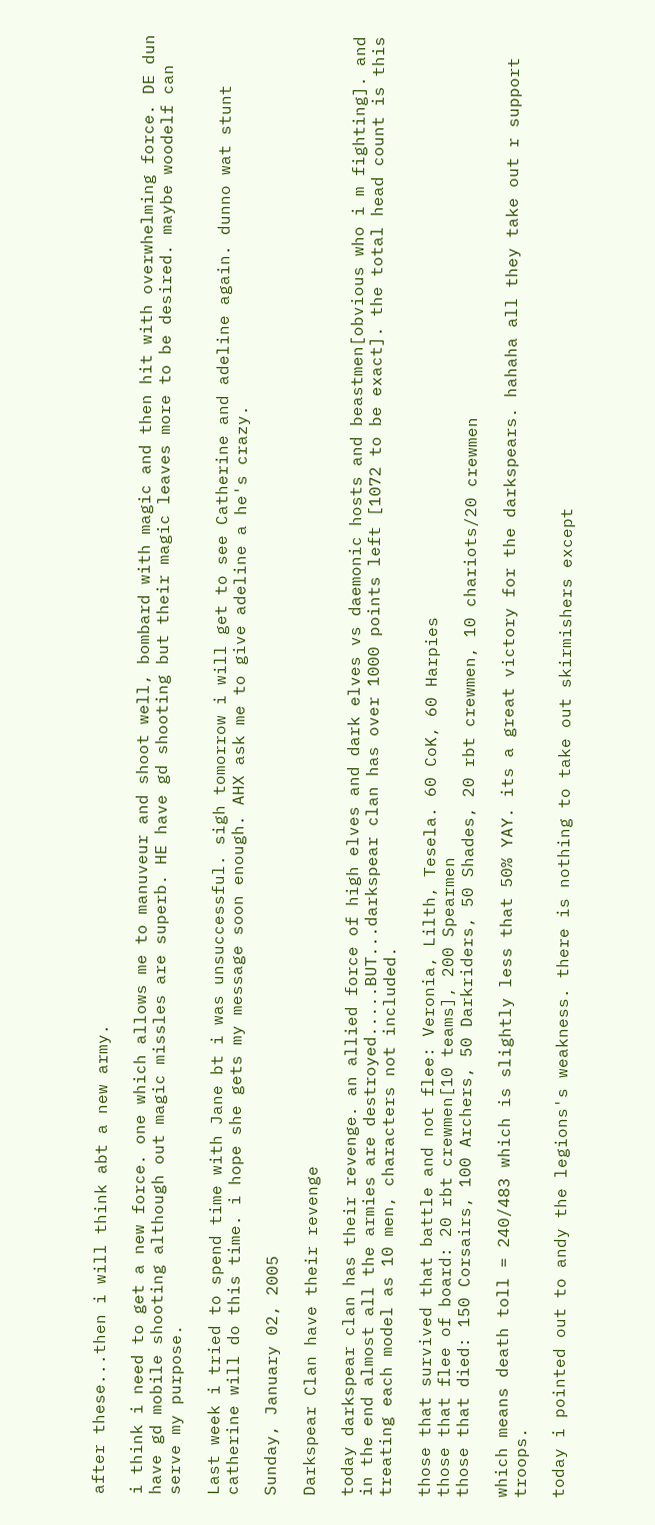after these...then i will think abt a new army.

i think i need to get a new force. one which allows me to manuveur and shoot well, bombard with magic and then hit with overwhelming force. DE dun have gd mobile shooting although out magic missles are superb. HE have gd shooting but their magic leaves more to be desired. maybe woodelf can serve my purpose.

Last week i tried to spend time with Jane bt i was unsuccessful. sigh tomorrow i will get to see Catherine and adeline again. dunno wat stunt catherine will do this time. i hope she gets my message soon enough. AHX ask me to give adeline a he's crazy.

Sunday, January 02, 2005

Darkspear Clan have their revenge

today darkspear clan has their revenge. an allied force of high elves and dark elves vs daemonic hosts and beastmen[obvious who i m fighting]. and in the end almost all the armies are destroyed.....BUT...darkspear clan has over 1000 points left [1072 to be exact]. the total head count is this treating each model as 10 men, characters not included.

those that survived that battle and not flee: Veronia, Lilth, Tesela. 60 CoK, 60 Harpies
those that flee of board: 20 rbt crewmen[10 teams], 200 Spearmen
those that died: 150 Corsairs, 100 Archers, 50 Darkriders, 50 Shades, 20 rbt crewmen, 10 chariots/20 crewmen

which means death toll = 240/483 which is slightly less that 50% YAY. its a great victory for the darkspears. hahaha all they take out r support troops.

today i pointed out to andy the legions's weakness. there is nothing to take out skirmishers except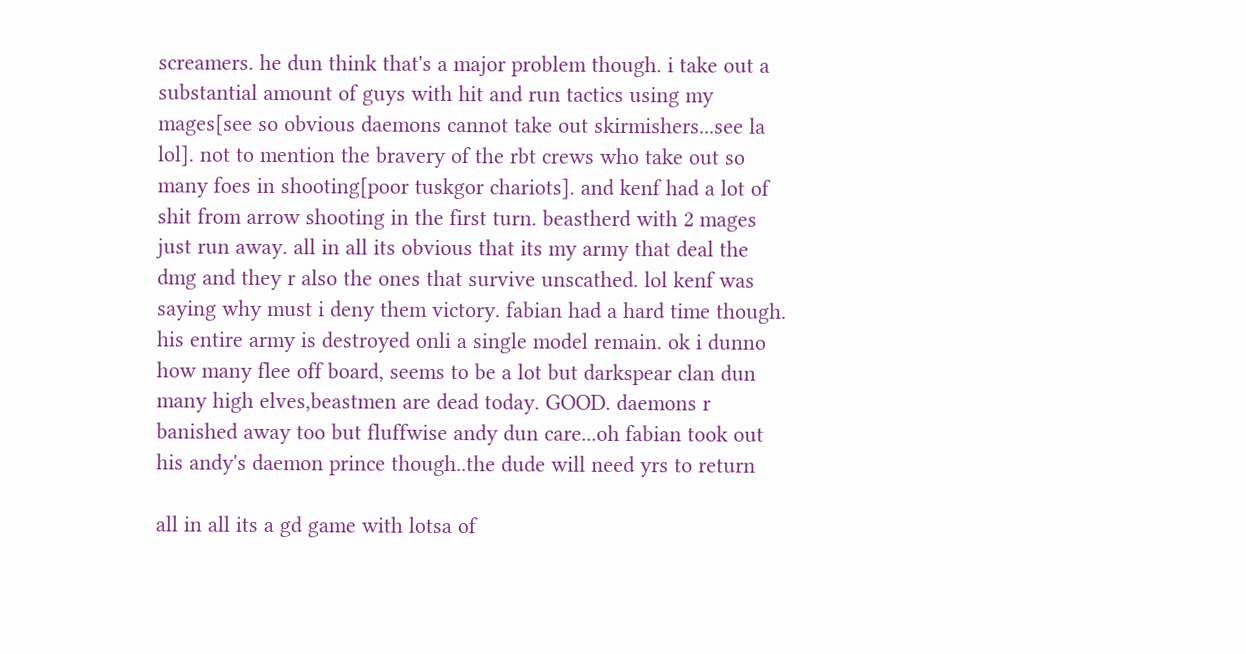screamers. he dun think that's a major problem though. i take out a substantial amount of guys with hit and run tactics using my mages[see so obvious daemons cannot take out skirmishers...see la lol]. not to mention the bravery of the rbt crews who take out so many foes in shooting[poor tuskgor chariots]. and kenf had a lot of shit from arrow shooting in the first turn. beastherd with 2 mages just run away. all in all its obvious that its my army that deal the dmg and they r also the ones that survive unscathed. lol kenf was saying why must i deny them victory. fabian had a hard time though. his entire army is destroyed onli a single model remain. ok i dunno how many flee off board, seems to be a lot but darkspear clan dun many high elves,beastmen are dead today. GOOD. daemons r banished away too but fluffwise andy dun care...oh fabian took out his andy's daemon prince though..the dude will need yrs to return

all in all its a gd game with lotsa of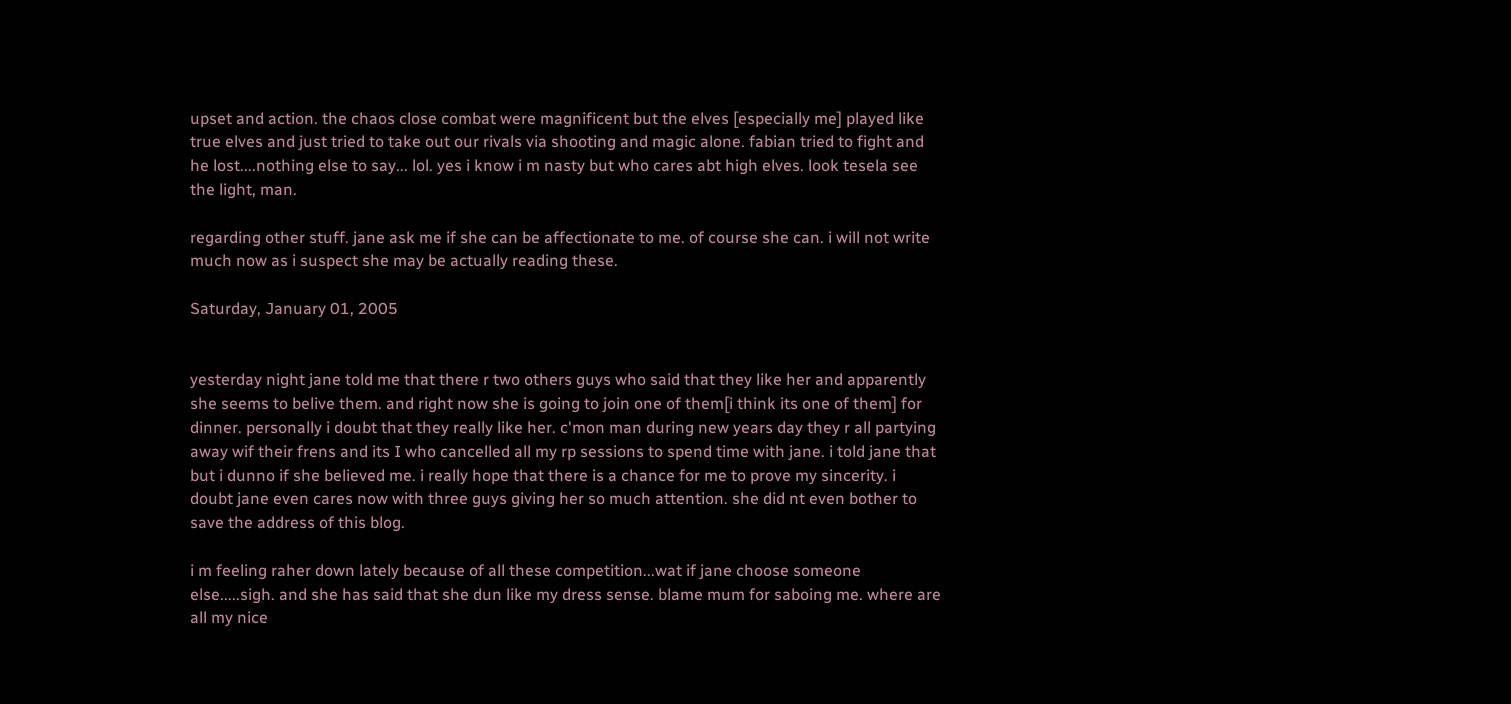upset and action. the chaos close combat were magnificent but the elves [especially me] played like true elves and just tried to take out our rivals via shooting and magic alone. fabian tried to fight and he lost....nothing else to say... lol. yes i know i m nasty but who cares abt high elves. look tesela see the light, man.

regarding other stuff. jane ask me if she can be affectionate to me. of course she can. i will not write much now as i suspect she may be actually reading these.

Saturday, January 01, 2005


yesterday night jane told me that there r two others guys who said that they like her and apparently she seems to belive them. and right now she is going to join one of them[i think its one of them] for dinner. personally i doubt that they really like her. c'mon man during new years day they r all partying away wif their frens and its I who cancelled all my rp sessions to spend time with jane. i told jane that but i dunno if she believed me. i really hope that there is a chance for me to prove my sincerity. i doubt jane even cares now with three guys giving her so much attention. she did nt even bother to save the address of this blog.

i m feeling raher down lately because of all these competition...wat if jane choose someone else.....sigh. and she has said that she dun like my dress sense. blame mum for saboing me. where are all my nice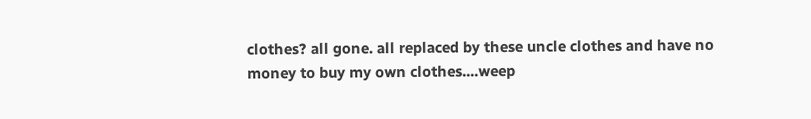clothes? all gone. all replaced by these uncle clothes and have no money to buy my own clothes....weep